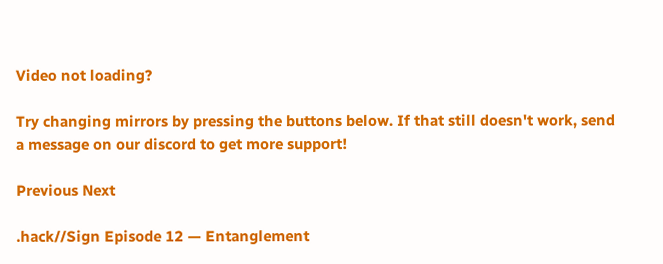Video not loading?

Try changing mirrors by pressing the buttons below. If that still doesn't work, send a message on our discord to get more support!

Previous Next

.hack//Sign Episode 12 — Entanglement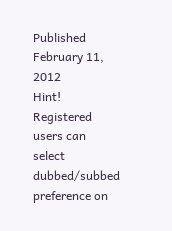Published February 11, 2012
Hint! Registered users can select dubbed/subbed preference on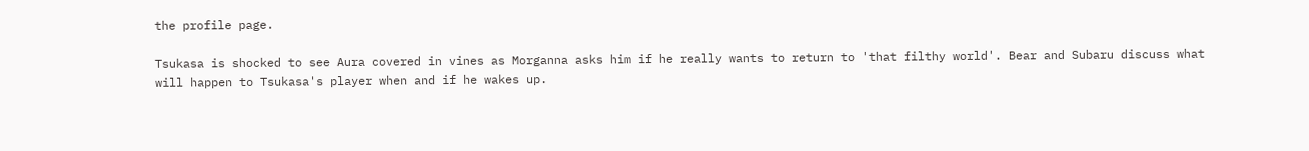the profile page.

Tsukasa is shocked to see Aura covered in vines as Morganna asks him if he really wants to return to 'that filthy world'. Bear and Subaru discuss what will happen to Tsukasa's player when and if he wakes up.